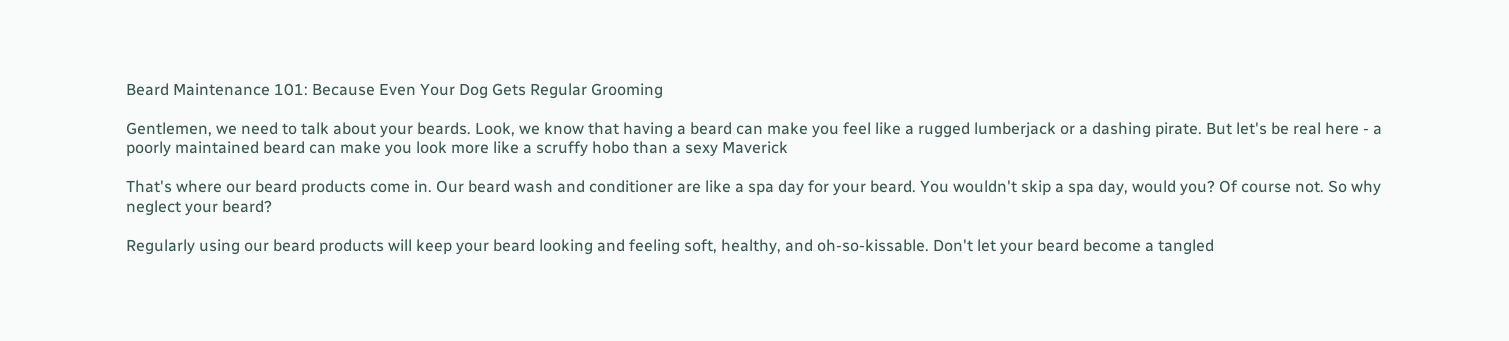Beard Maintenance 101: Because Even Your Dog Gets Regular Grooming

Gentlemen, we need to talk about your beards. Look, we know that having a beard can make you feel like a rugged lumberjack or a dashing pirate. But let's be real here - a poorly maintained beard can make you look more like a scruffy hobo than a sexy Maverick

That's where our beard products come in. Our beard wash and conditioner are like a spa day for your beard. You wouldn't skip a spa day, would you? Of course not. So why neglect your beard?

Regularly using our beard products will keep your beard looking and feeling soft, healthy, and oh-so-kissable. Don't let your beard become a tangled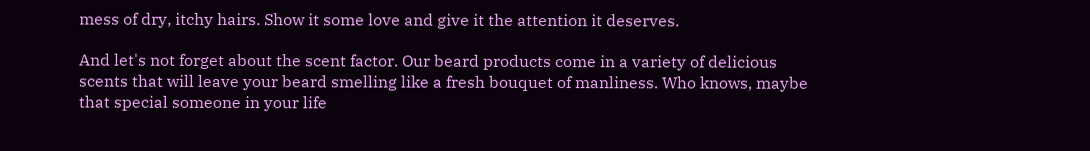mess of dry, itchy hairs. Show it some love and give it the attention it deserves.

And let's not forget about the scent factor. Our beard products come in a variety of delicious scents that will leave your beard smelling like a fresh bouquet of manliness. Who knows, maybe that special someone in your life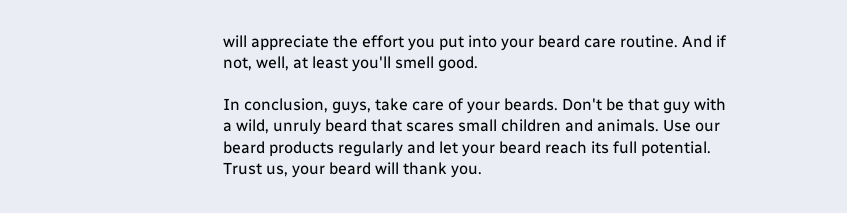will appreciate the effort you put into your beard care routine. And if not, well, at least you'll smell good.

In conclusion, guys, take care of your beards. Don't be that guy with a wild, unruly beard that scares small children and animals. Use our beard products regularly and let your beard reach its full potential. Trust us, your beard will thank you.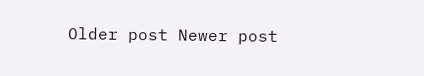Older post Newer post